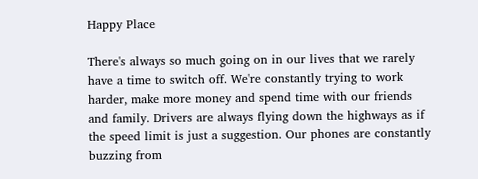Happy Place

There's always so much going on in our lives that we rarely have a time to switch off. We're constantly trying to work harder, make more money and spend time with our friends and family. Drivers are always flying down the highways as if the speed limit is just a suggestion. Our phones are constantly buzzing from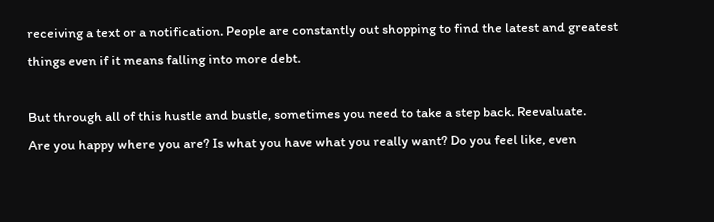receiving a text or a notification. People are constantly out shopping to find the latest and greatest things even if it means falling into more debt.

But through all of this hustle and bustle, sometimes you need to take a step back. Reevaluate.
Are you happy where you are? Is what you have what you really want? Do you feel like, even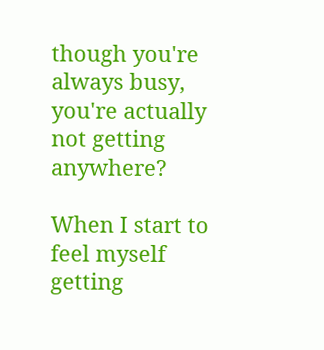though you're always busy, you're actually not getting anywhere?

When I start to feel myself getting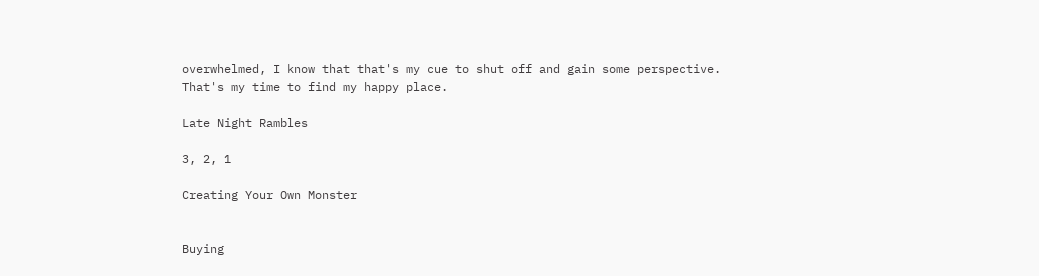overwhelmed, I know that that's my cue to shut off and gain some perspective.
That's my time to find my happy place.

Late Night Rambles

3, 2, 1

Creating Your Own Monster


Buying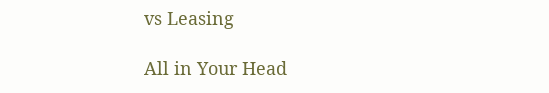vs Leasing

All in Your Head